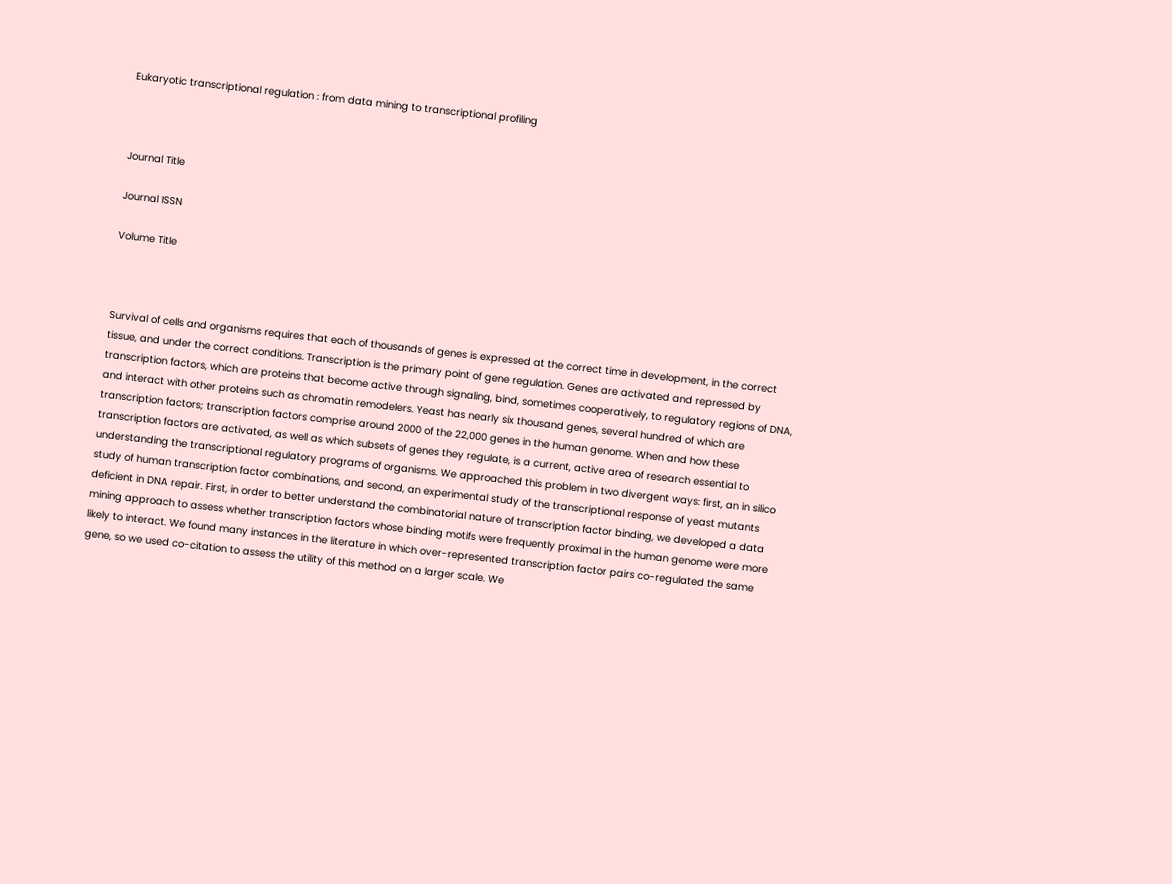Eukaryotic transcriptional regulation : from data mining to transcriptional profiling



Journal Title

Journal ISSN

Volume Title



Survival of cells and organisms requires that each of thousands of genes is expressed at the correct time in development, in the correct tissue, and under the correct conditions. Transcription is the primary point of gene regulation. Genes are activated and repressed by transcription factors, which are proteins that become active through signaling, bind, sometimes cooperatively, to regulatory regions of DNA, and interact with other proteins such as chromatin remodelers. Yeast has nearly six thousand genes, several hundred of which are transcription factors; transcription factors comprise around 2000 of the 22,000 genes in the human genome. When and how these transcription factors are activated, as well as which subsets of genes they regulate, is a current, active area of research essential to understanding the transcriptional regulatory programs of organisms. We approached this problem in two divergent ways: first, an in silico study of human transcription factor combinations, and second, an experimental study of the transcriptional response of yeast mutants deficient in DNA repair. First, in order to better understand the combinatorial nature of transcription factor binding, we developed a data mining approach to assess whether transcription factors whose binding motifs were frequently proximal in the human genome were more likely to interact. We found many instances in the literature in which over-represented transcription factor pairs co-regulated the same gene, so we used co-citation to assess the utility of this method on a larger scale. We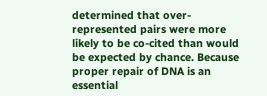determined that over-represented pairs were more likely to be co-cited than would be expected by chance. Because proper repair of DNA is an essential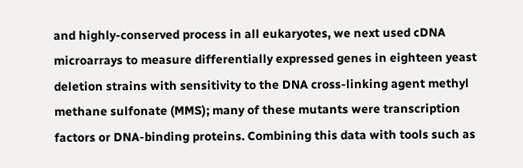and highly-conserved process in all eukaryotes, we next used cDNA microarrays to measure differentially expressed genes in eighteen yeast deletion strains with sensitivity to the DNA cross-linking agent methyl methane sulfonate (MMS); many of these mutants were transcription factors or DNA-binding proteins. Combining this data with tools such as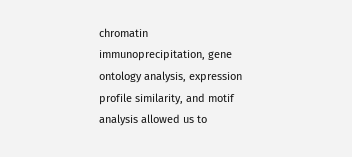chromatin immunoprecipitation, gene ontology analysis, expression profile similarity, and motif analysis allowed us to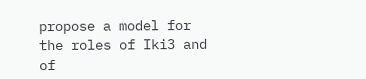propose a model for the roles of Iki3 and of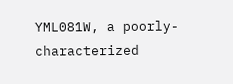YML081W, a poorly-characterized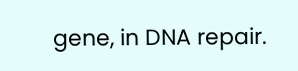gene, in DNA repair.